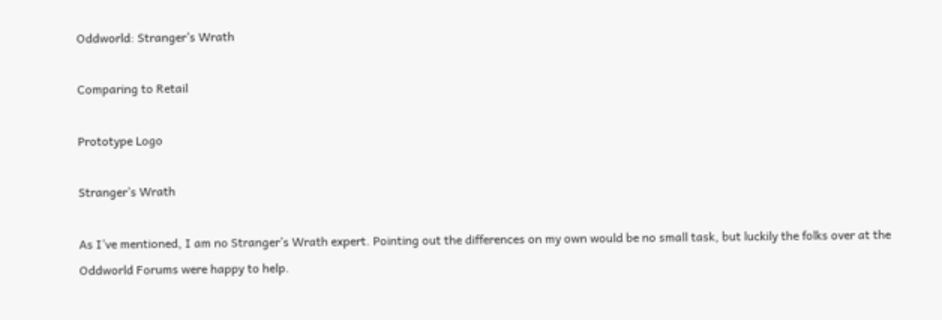Oddworld: Stranger’s Wrath

Comparing to Retail

Prototype Logo

Stranger’s Wrath

As I’ve mentioned, I am no Stranger’s Wrath expert. Pointing out the differences on my own would be no small task, but luckily the folks over at the Oddworld Forums were happy to help.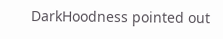DarkHoodness pointed out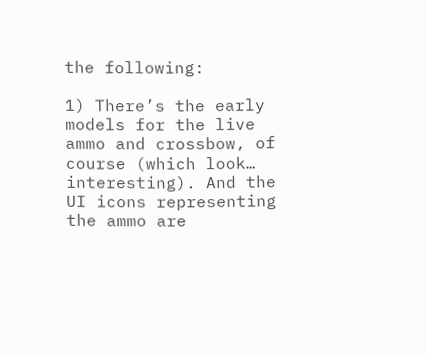the following:

1) There’s the early models for the live ammo and crossbow, of course (which look… interesting). And the UI icons representing the ammo are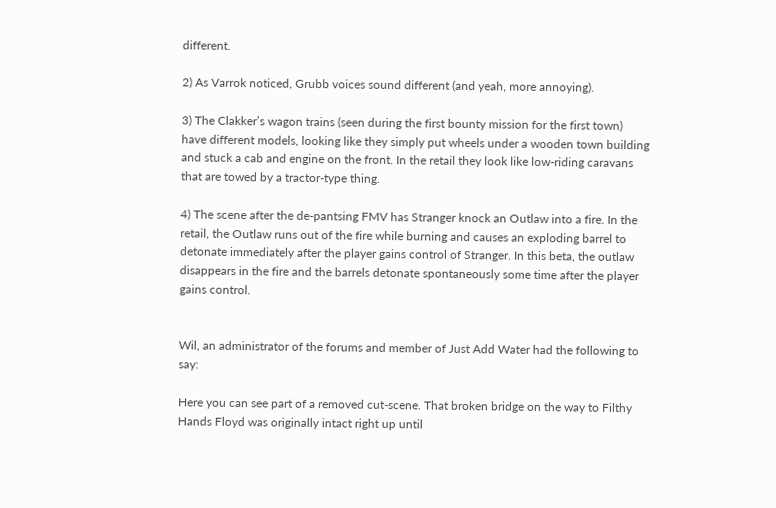different.

2) As Varrok noticed, Grubb voices sound different (and yeah, more annoying).

3) The Clakker’s wagon trains (seen during the first bounty mission for the first town) have different models, looking like they simply put wheels under a wooden town building and stuck a cab and engine on the front. In the retail they look like low-riding caravans that are towed by a tractor-type thing.

4) The scene after the de-pantsing FMV has Stranger knock an Outlaw into a fire. In the retail, the Outlaw runs out of the fire while burning and causes an exploding barrel to detonate immediately after the player gains control of Stranger. In this beta, the outlaw disappears in the fire and the barrels detonate spontaneously some time after the player gains control.


Wil, an administrator of the forums and member of Just Add Water had the following to say:

Here you can see part of a removed cut-scene. That broken bridge on the way to Filthy Hands Floyd was originally intact right up until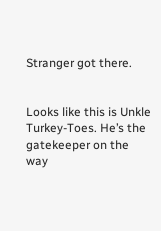Stranger got there.


Looks like this is Unkle Turkey-Toes. He’s the gatekeeper on the way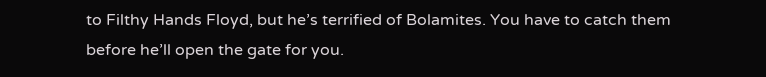to Filthy Hands Floyd, but he’s terrified of Bolamites. You have to catch them before he’ll open the gate for you.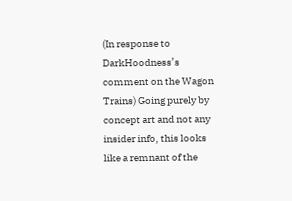(In response to DarkHoodness’s comment on the Wagon Trains) Going purely by concept art and not any insider info, this looks like a remnant of the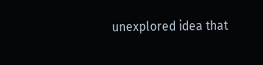unexplored idea that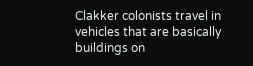Clakker colonists travel in vehicles that are basically buildings on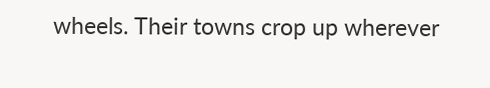wheels. Their towns crop up wherever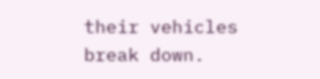their vehicles break down.